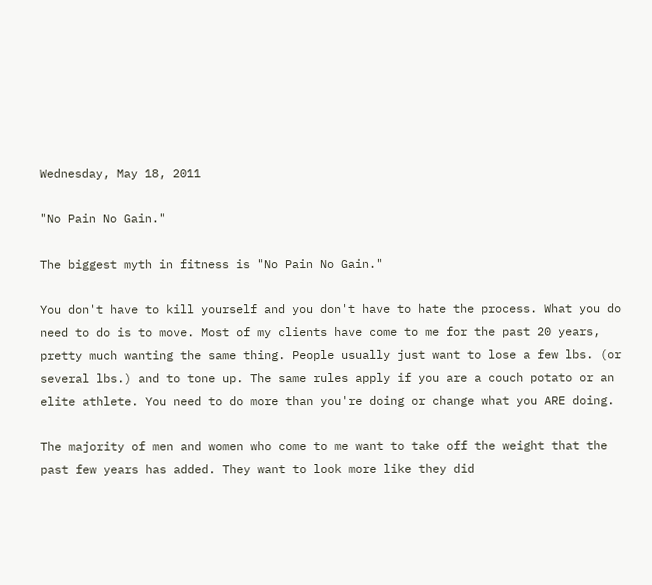Wednesday, May 18, 2011

"No Pain No Gain."

The biggest myth in fitness is "No Pain No Gain."

You don't have to kill yourself and you don't have to hate the process. What you do need to do is to move. Most of my clients have come to me for the past 20 years, pretty much wanting the same thing. People usually just want to lose a few lbs. (or several lbs.) and to tone up. The same rules apply if you are a couch potato or an elite athlete. You need to do more than you're doing or change what you ARE doing.

The majority of men and women who come to me want to take off the weight that the past few years has added. They want to look more like they did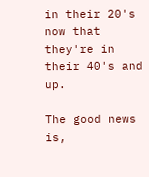in their 20's now that they're in their 40's and up.

The good news is,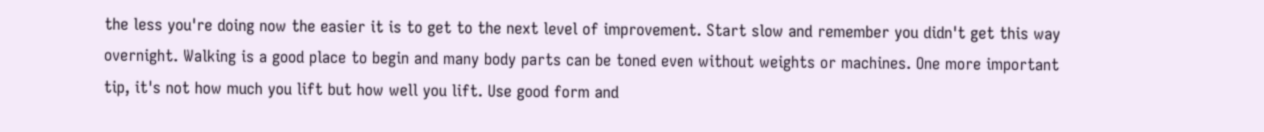the less you're doing now the easier it is to get to the next level of improvement. Start slow and remember you didn't get this way overnight. Walking is a good place to begin and many body parts can be toned even without weights or machines. One more important tip, it's not how much you lift but how well you lift. Use good form and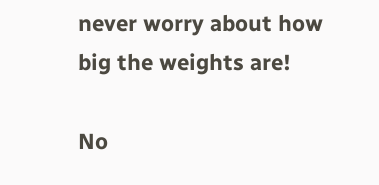never worry about how big the weights are!

No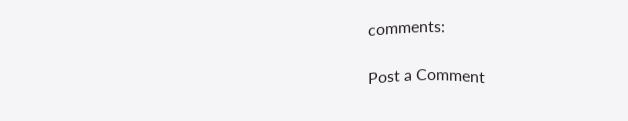comments:

Post a Comment